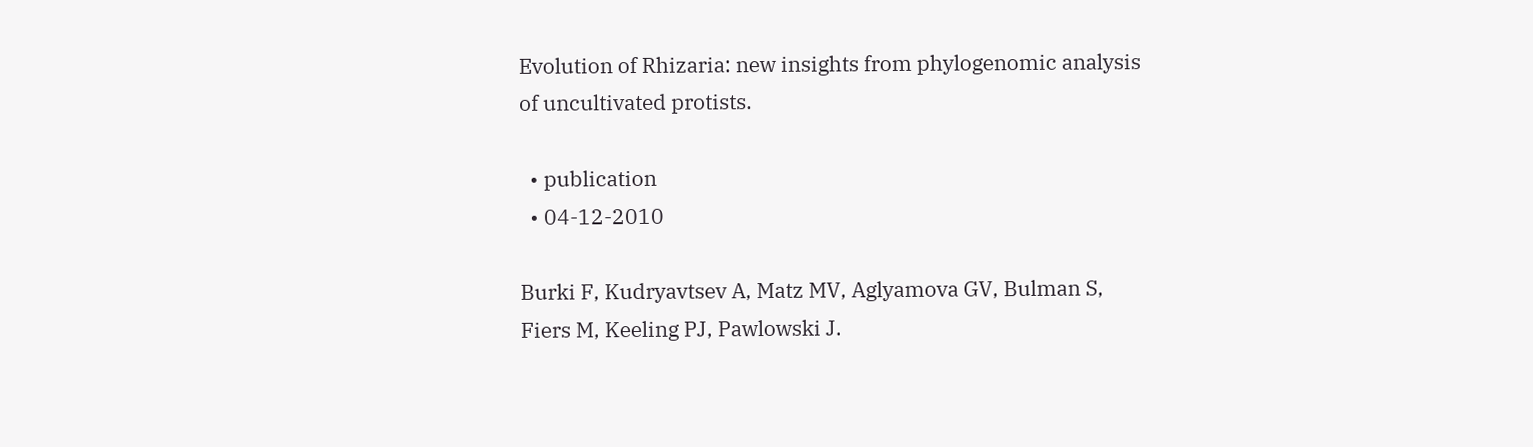Evolution of Rhizaria: new insights from phylogenomic analysis of uncultivated protists.

  • publication
  • 04-12-2010

Burki F, Kudryavtsev A, Matz MV, Aglyamova GV, Bulman S, Fiers M, Keeling PJ, Pawlowski J.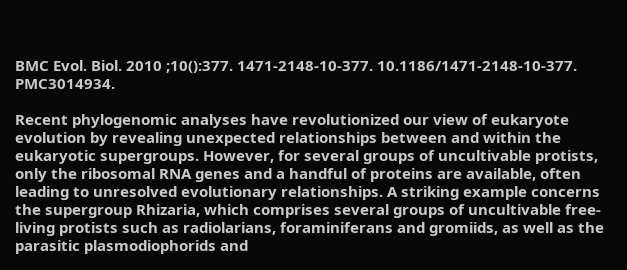BMC Evol. Biol. 2010 ;10():377. 1471-2148-10-377. 10.1186/1471-2148-10-377. PMC3014934.

Recent phylogenomic analyses have revolutionized our view of eukaryote evolution by revealing unexpected relationships between and within the eukaryotic supergroups. However, for several groups of uncultivable protists, only the ribosomal RNA genes and a handful of proteins are available, often leading to unresolved evolutionary relationships. A striking example concerns the supergroup Rhizaria, which comprises several groups of uncultivable free-living protists such as radiolarians, foraminiferans and gromiids, as well as the parasitic plasmodiophorids and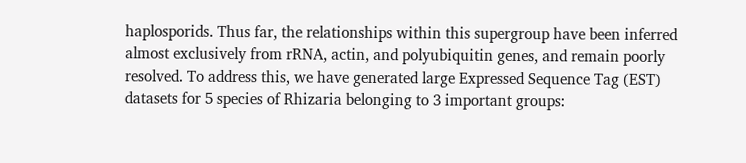haplosporids. Thus far, the relationships within this supergroup have been inferred almost exclusively from rRNA, actin, and polyubiquitin genes, and remain poorly resolved. To address this, we have generated large Expressed Sequence Tag (EST) datasets for 5 species of Rhizaria belonging to 3 important groups: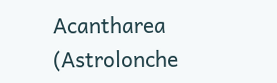Acantharea (Astrolonche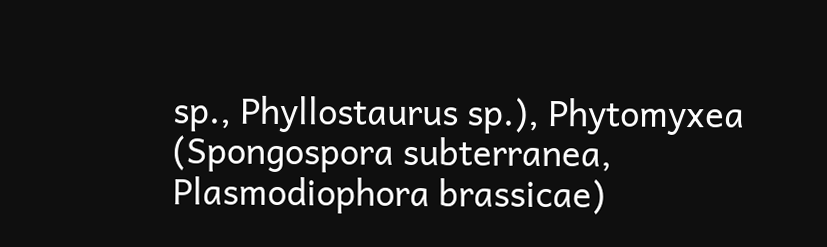sp., Phyllostaurus sp.), Phytomyxea (Spongospora subterranea, Plasmodiophora brassicae)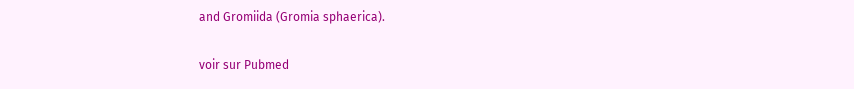and Gromiida (Gromia sphaerica).

voir sur Pubmed